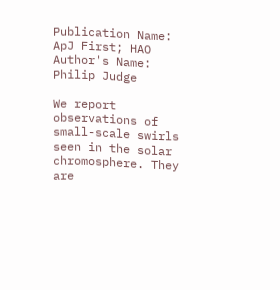Publication Name: ApJ First; HAO Author's Name: Philip Judge

We report observations of small-scale swirls seen in the solar chromosphere. They are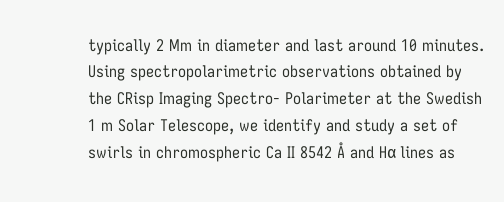typically 2 Mm in diameter and last around 10 minutes. Using spectropolarimetric observations obtained by the CRisp Imaging Spectro- Polarimeter at the Swedish 1 m Solar Telescope, we identify and study a set of swirls in chromospheric Ca II 8542 Å and Hα lines as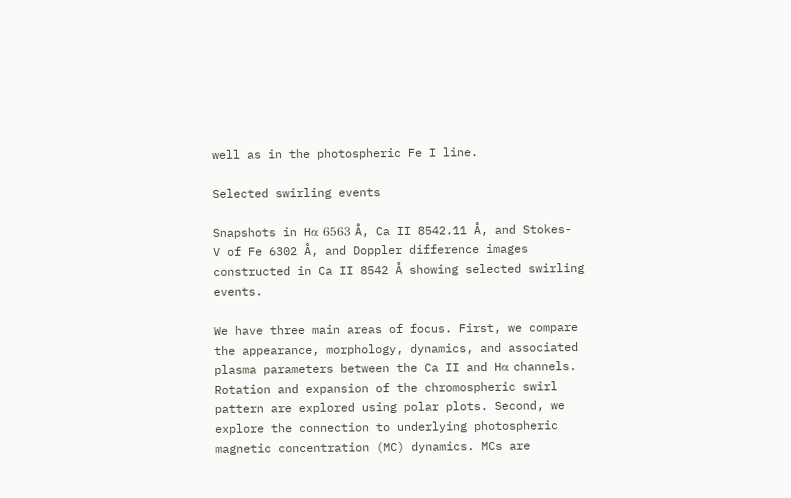well as in the photospheric Fe I line.

Selected swirling events

Snapshots in Hα 6563 Å, Ca II 8542.11 Å, and Stokes-V of Fe 6302 Å, and Doppler difference images constructed in Ca II 8542 Å showing selected swirling events.

We have three main areas of focus. First, we compare the appearance, morphology, dynamics, and associated plasma parameters between the Ca II and Hα channels. Rotation and expansion of the chromospheric swirl pattern are explored using polar plots. Second, we explore the connection to underlying photospheric magnetic concentration (MC) dynamics. MCs are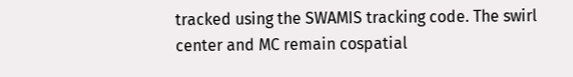tracked using the SWAMIS tracking code. The swirl center and MC remain cospatial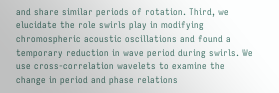and share similar periods of rotation. Third, we elucidate the role swirls play in modifying chromospheric acoustic oscillations and found a temporary reduction in wave period during swirls. We use cross-correlation wavelets to examine the change in period and phase relations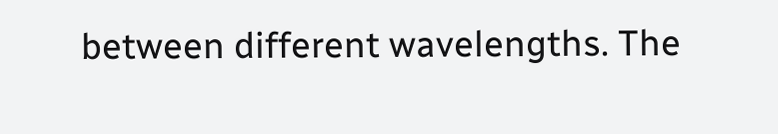between different wavelengths. The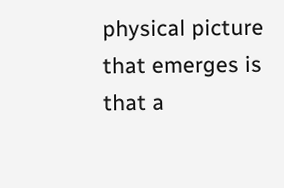physical picture that emerges is that a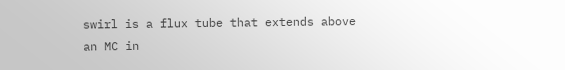swirl is a flux tube that extends above an MC in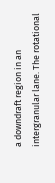a downdraft region in an intergranular lane. The rotational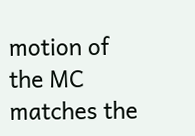motion of the MC matches the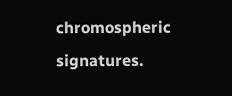chromospheric signatures.